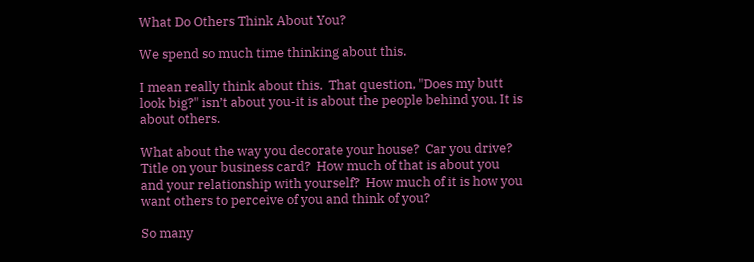What Do Others Think About You?

We spend so much time thinking about this.

I mean really think about this.  That question, "Does my butt look big?" isn’t about you-it is about the people behind you. It is about others.

What about the way you decorate your house?  Car you drive?  Title on your business card?  How much of that is about you and your relationship with yourself?  How much of it is how you want others to perceive of you and think of you?

So many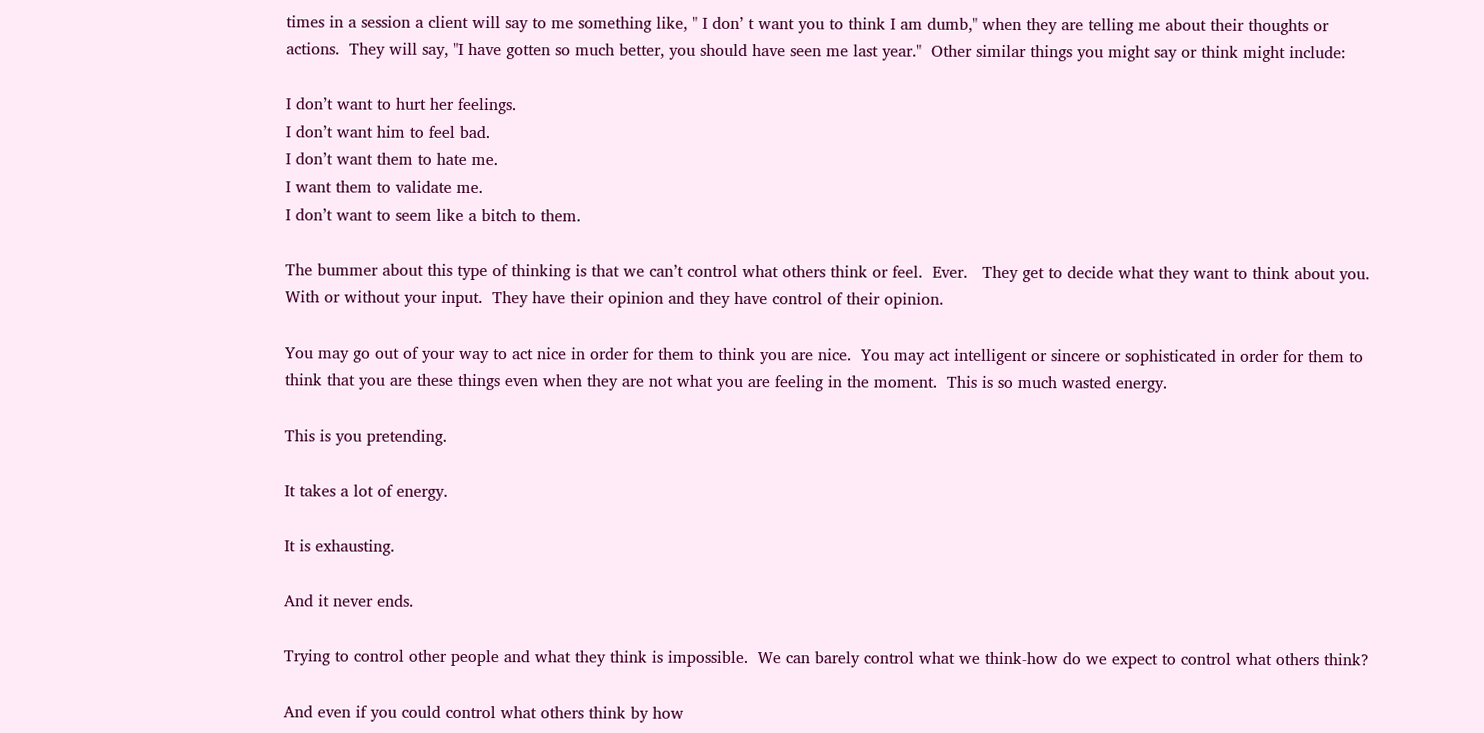times in a session a client will say to me something like, " I don’ t want you to think I am dumb," when they are telling me about their thoughts or actions.  They will say, "I have gotten so much better, you should have seen me last year."  Other similar things you might say or think might include:

I don’t want to hurt her feelings.
I don’t want him to feel bad.
I don’t want them to hate me.
I want them to validate me.
I don’t want to seem like a bitch to them.

The bummer about this type of thinking is that we can’t control what others think or feel.  Ever.   They get to decide what they want to think about you.  With or without your input.  They have their opinion and they have control of their opinion.

You may go out of your way to act nice in order for them to think you are nice.  You may act intelligent or sincere or sophisticated in order for them to think that you are these things even when they are not what you are feeling in the moment.  This is so much wasted energy.

This is you pretending.

It takes a lot of energy.

It is exhausting.

And it never ends.

Trying to control other people and what they think is impossible.  We can barely control what we think-how do we expect to control what others think?

And even if you could control what others think by how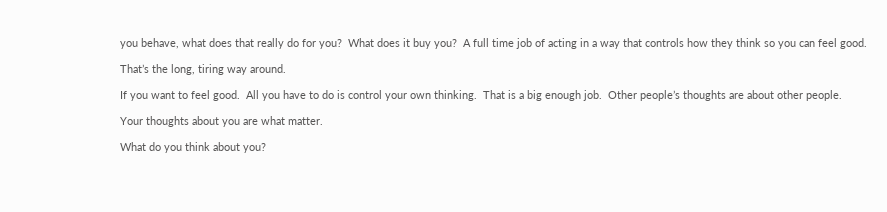you behave, what does that really do for you?  What does it buy you?  A full time job of acting in a way that controls how they think so you can feel good.

That’s the long, tiring way around.

If you want to feel good.  All you have to do is control your own thinking.  That is a big enough job.  Other people’s thoughts are about other people.

Your thoughts about you are what matter.

What do you think about you?